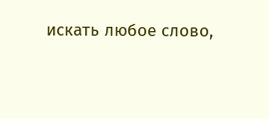искать любое слово,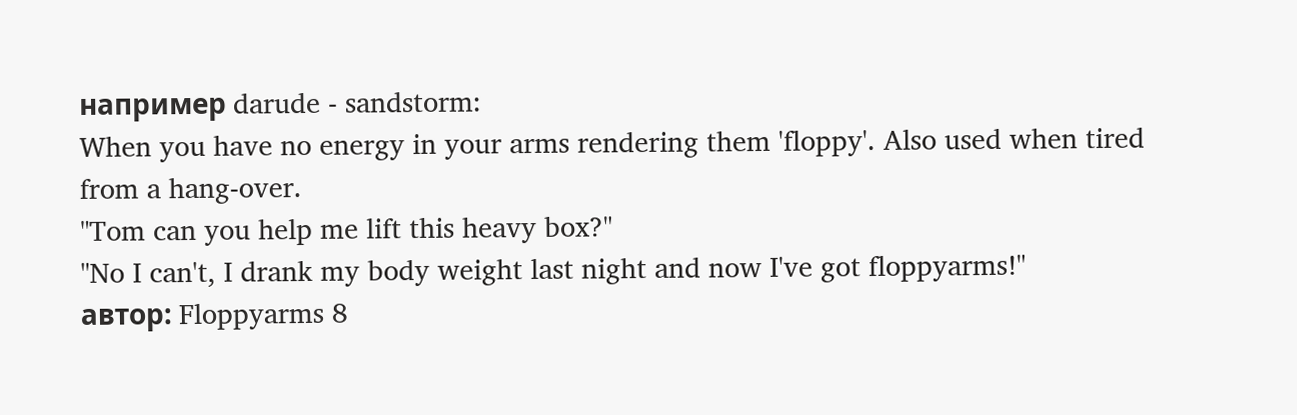например darude - sandstorm:
When you have no energy in your arms rendering them 'floppy'. Also used when tired from a hang-over.
"Tom can you help me lift this heavy box?"
"No I can't, I drank my body weight last night and now I've got floppyarms!"
автор: Floppyarms 8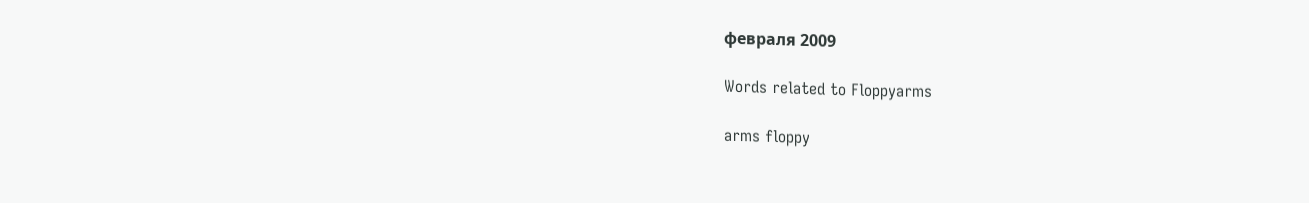февраля 2009

Words related to Floppyarms

arms floppy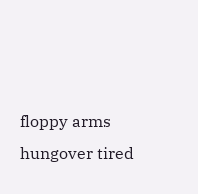floppy arms hungover tired